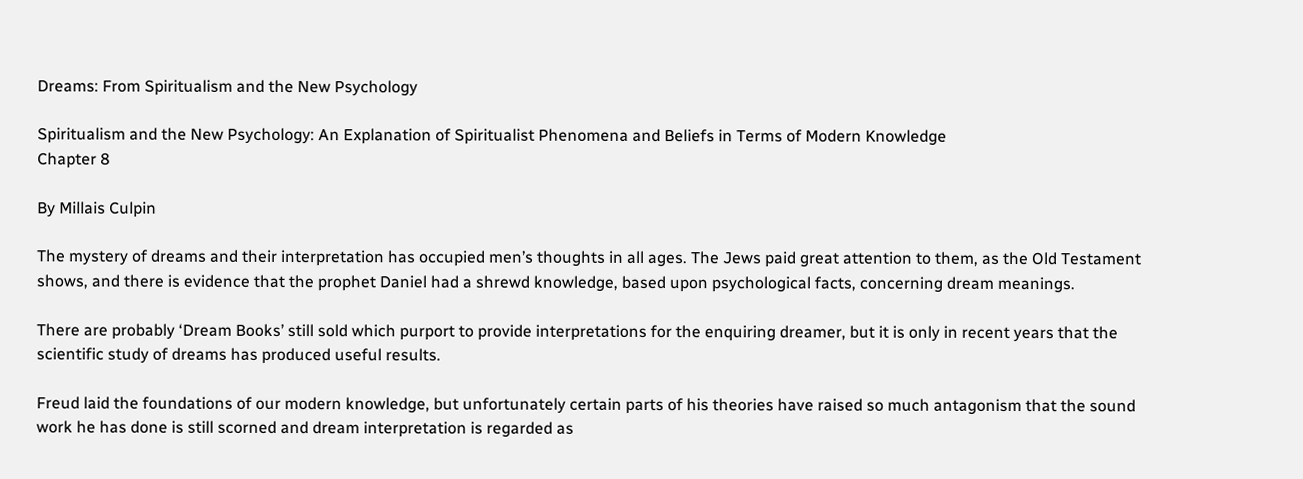Dreams: From Spiritualism and the New Psychology

Spiritualism and the New Psychology: An Explanation of Spiritualist Phenomena and Beliefs in Terms of Modern Knowledge
Chapter 8

By Millais Culpin

The mystery of dreams and their interpretation has occupied men’s thoughts in all ages. The Jews paid great attention to them, as the Old Testament shows, and there is evidence that the prophet Daniel had a shrewd knowledge, based upon psychological facts, concerning dream meanings.

There are probably ‘Dream Books’ still sold which purport to provide interpretations for the enquiring dreamer, but it is only in recent years that the scientific study of dreams has produced useful results.

Freud laid the foundations of our modern knowledge, but unfortunately certain parts of his theories have raised so much antagonism that the sound work he has done is still scorned and dream interpretation is regarded as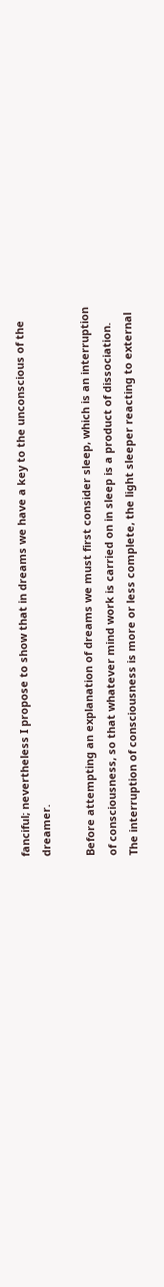fanciful; nevertheless I propose to show that in dreams we have a key to the unconscious of the dreamer.

Before attempting an explanation of dreams we must first consider sleep, which is an interruption of consciousness, so that whatever mind work is carried on in sleep is a product of dissociation. The interruption of consciousness is more or less complete, the light sleeper reacting to external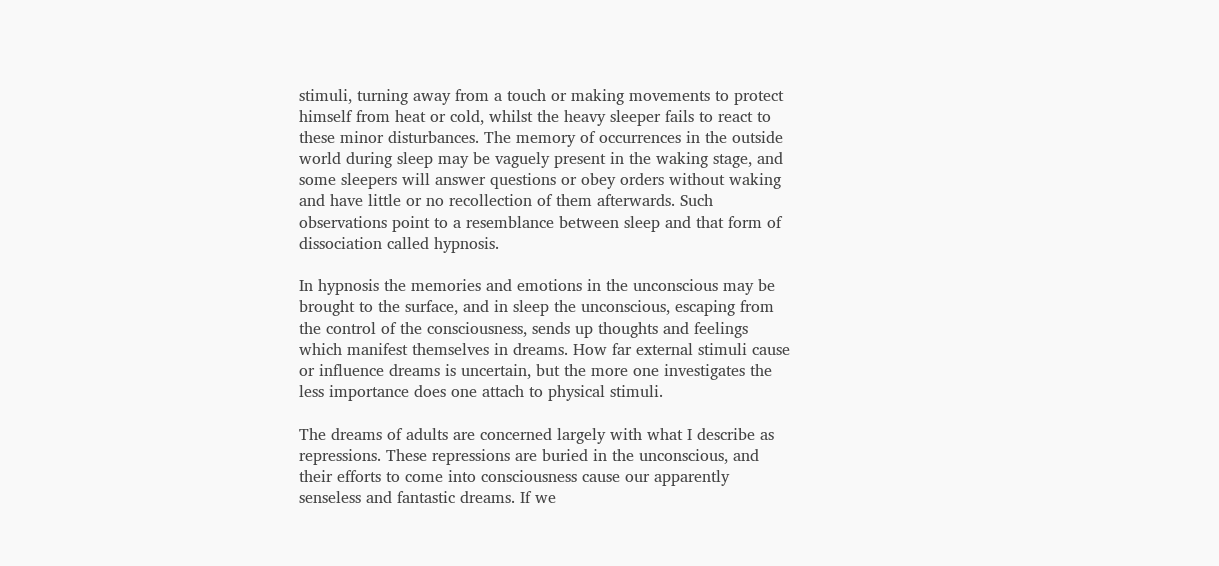stimuli, turning away from a touch or making movements to protect himself from heat or cold, whilst the heavy sleeper fails to react to these minor disturbances. The memory of occurrences in the outside world during sleep may be vaguely present in the waking stage, and some sleepers will answer questions or obey orders without waking and have little or no recollection of them afterwards. Such observations point to a resemblance between sleep and that form of dissociation called hypnosis.

In hypnosis the memories and emotions in the unconscious may be brought to the surface, and in sleep the unconscious, escaping from the control of the consciousness, sends up thoughts and feelings which manifest themselves in dreams. How far external stimuli cause or influence dreams is uncertain, but the more one investigates the less importance does one attach to physical stimuli.

The dreams of adults are concerned largely with what I describe as repressions. These repressions are buried in the unconscious, and their efforts to come into consciousness cause our apparently senseless and fantastic dreams. If we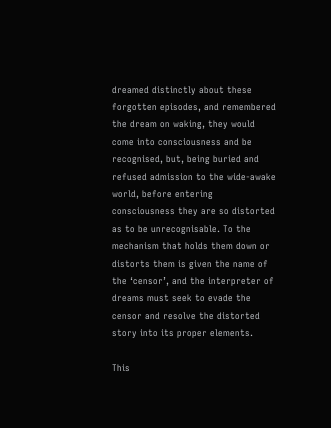dreamed distinctly about these forgotten episodes, and remembered the dream on waking, they would come into consciousness and be recognised, but, being buried and refused admission to the wide-awake world, before entering consciousness they are so distorted as to be unrecognisable. To the mechanism that holds them down or distorts them is given the name of the ‘censor’, and the interpreter of dreams must seek to evade the censor and resolve the distorted story into its proper elements.

This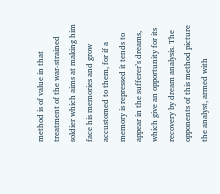method is of value in that treatment of the war-strained soldier which aims at making him face his memories and grow accustomed to them, for if a memory is repressed it tends to appear in the sufferer’s dreams, which give an opportunity for its recovery by dream analysis. The opponents of this method picture the analyst, armed with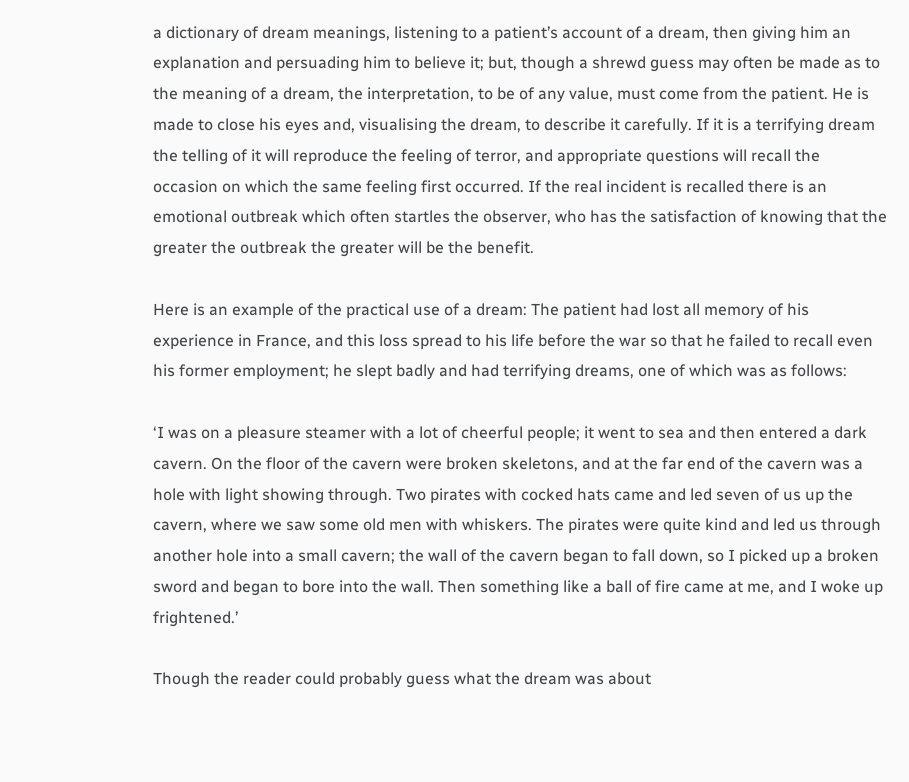a dictionary of dream meanings, listening to a patient’s account of a dream, then giving him an explanation and persuading him to believe it; but, though a shrewd guess may often be made as to the meaning of a dream, the interpretation, to be of any value, must come from the patient. He is made to close his eyes and, visualising the dream, to describe it carefully. If it is a terrifying dream the telling of it will reproduce the feeling of terror, and appropriate questions will recall the occasion on which the same feeling first occurred. If the real incident is recalled there is an emotional outbreak which often startles the observer, who has the satisfaction of knowing that the greater the outbreak the greater will be the benefit.

Here is an example of the practical use of a dream: The patient had lost all memory of his experience in France, and this loss spread to his life before the war so that he failed to recall even his former employment; he slept badly and had terrifying dreams, one of which was as follows:

‘I was on a pleasure steamer with a lot of cheerful people; it went to sea and then entered a dark cavern. On the floor of the cavern were broken skeletons, and at the far end of the cavern was a hole with light showing through. Two pirates with cocked hats came and led seven of us up the cavern, where we saw some old men with whiskers. The pirates were quite kind and led us through another hole into a small cavern; the wall of the cavern began to fall down, so I picked up a broken sword and began to bore into the wall. Then something like a ball of fire came at me, and I woke up frightened.’

Though the reader could probably guess what the dream was about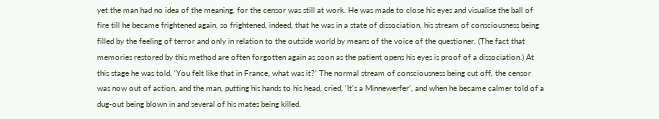yet the man had no idea of the meaning, for the censor was still at work. He was made to close his eyes and visualise the ball of fire till he became frightened again, so frightened, indeed, that he was in a state of dissociation, his stream of consciousness being filled by the feeling of terror and only in relation to the outside world by means of the voice of the questioner. (The fact that memories restored by this method are often forgotten again as soon as the patient opens his eyes is proof of a dissociation.) At this stage he was told, ‘You felt like that in France, what was it?’ The normal stream of consciousness being cut off, the censor was now out of action, and the man, putting his hands to his head, cried, ‘It’s a Minnewerfer’, and when he became calmer told of a dug-out being blown in and several of his mates being killed.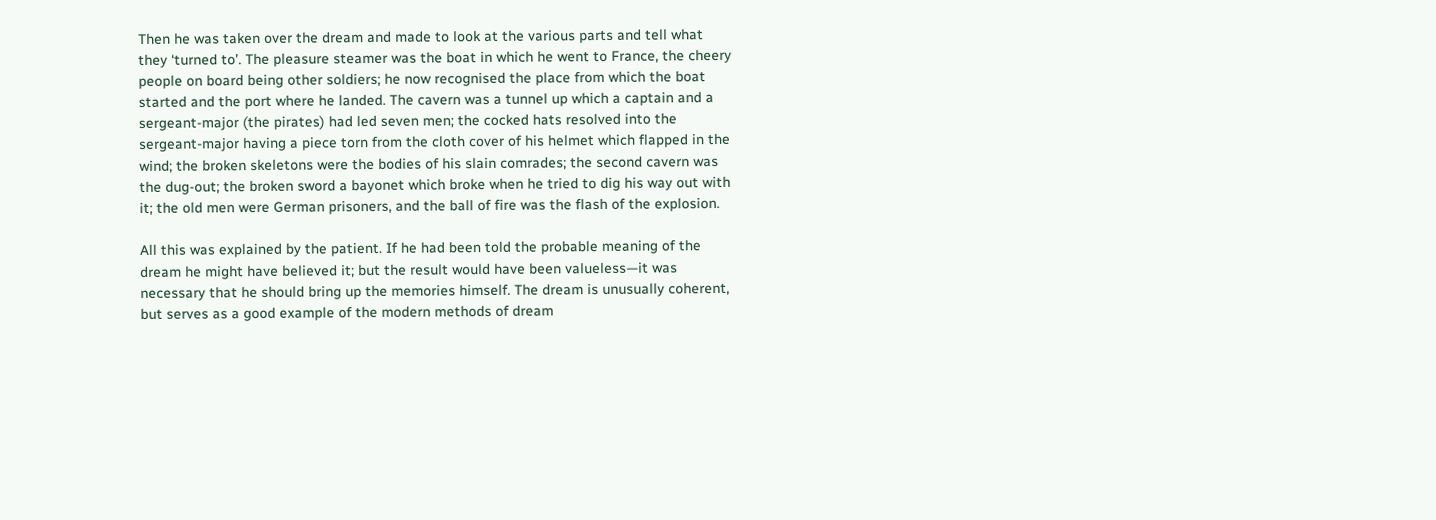Then he was taken over the dream and made to look at the various parts and tell what they ‘turned to’. The pleasure steamer was the boat in which he went to France, the cheery people on board being other soldiers; he now recognised the place from which the boat started and the port where he landed. The cavern was a tunnel up which a captain and a sergeant-major (the pirates) had led seven men; the cocked hats resolved into the sergeant-major having a piece torn from the cloth cover of his helmet which flapped in the wind; the broken skeletons were the bodies of his slain comrades; the second cavern was the dug-out; the broken sword a bayonet which broke when he tried to dig his way out with it; the old men were German prisoners, and the ball of fire was the flash of the explosion.

All this was explained by the patient. If he had been told the probable meaning of the dream he might have believed it; but the result would have been valueless—it was necessary that he should bring up the memories himself. The dream is unusually coherent, but serves as a good example of the modern methods of dream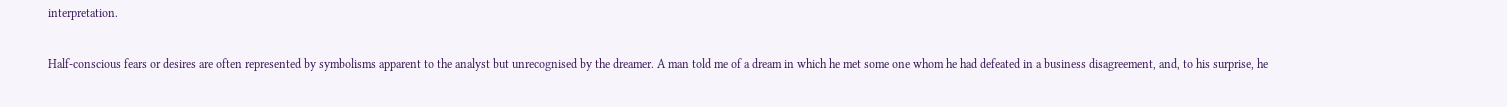interpretation.

Half-conscious fears or desires are often represented by symbolisms apparent to the analyst but unrecognised by the dreamer. A man told me of a dream in which he met some one whom he had defeated in a business disagreement, and, to his surprise, he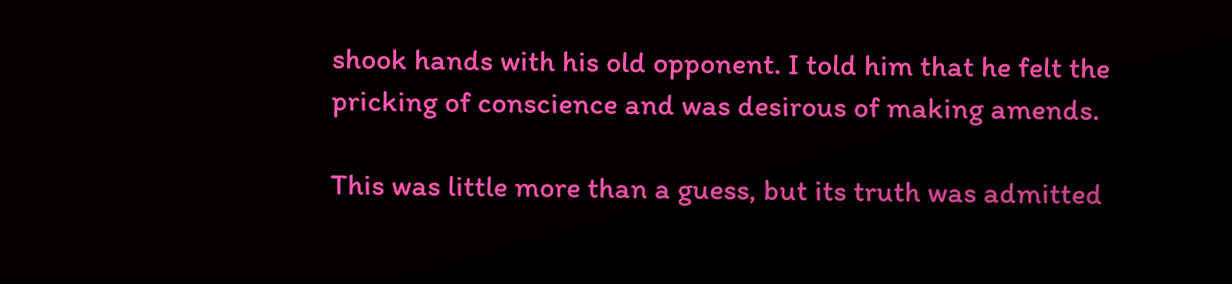shook hands with his old opponent. I told him that he felt the pricking of conscience and was desirous of making amends.

This was little more than a guess, but its truth was admitted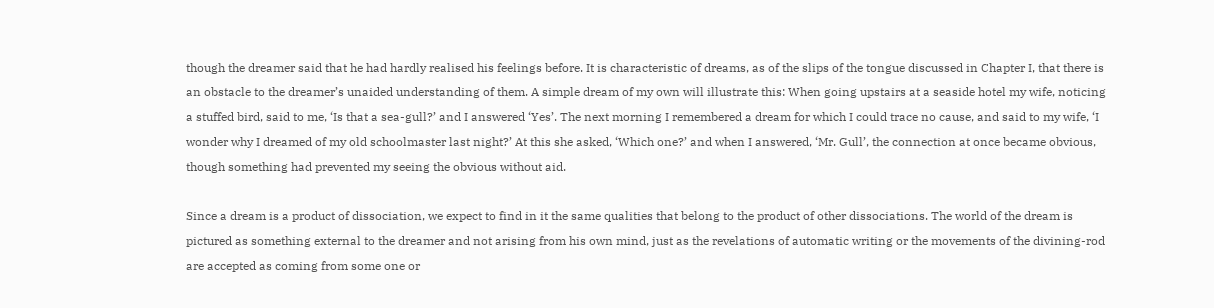though the dreamer said that he had hardly realised his feelings before. It is characteristic of dreams, as of the slips of the tongue discussed in Chapter I, that there is an obstacle to the dreamer’s unaided understanding of them. A simple dream of my own will illustrate this: When going upstairs at a seaside hotel my wife, noticing a stuffed bird, said to me, ‘Is that a sea-gull?’ and I answered ‘Yes’. The next morning I remembered a dream for which I could trace no cause, and said to my wife, ‘I wonder why I dreamed of my old schoolmaster last night?’ At this she asked, ‘Which one?’ and when I answered, ‘Mr. Gull’, the connection at once became obvious, though something had prevented my seeing the obvious without aid.

Since a dream is a product of dissociation, we expect to find in it the same qualities that belong to the product of other dissociations. The world of the dream is pictured as something external to the dreamer and not arising from his own mind, just as the revelations of automatic writing or the movements of the divining-rod are accepted as coming from some one or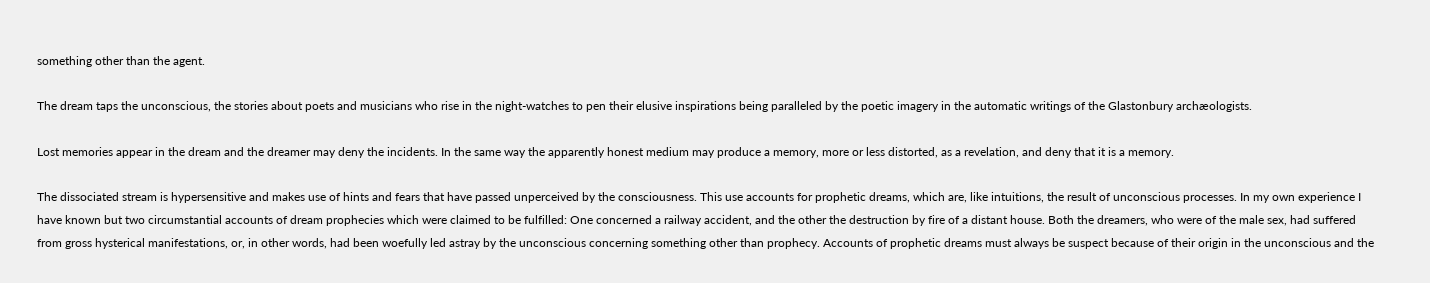something other than the agent.

The dream taps the unconscious, the stories about poets and musicians who rise in the night-watches to pen their elusive inspirations being paralleled by the poetic imagery in the automatic writings of the Glastonbury archæologists.

Lost memories appear in the dream and the dreamer may deny the incidents. In the same way the apparently honest medium may produce a memory, more or less distorted, as a revelation, and deny that it is a memory.

The dissociated stream is hypersensitive and makes use of hints and fears that have passed unperceived by the consciousness. This use accounts for prophetic dreams, which are, like intuitions, the result of unconscious processes. In my own experience I have known but two circumstantial accounts of dream prophecies which were claimed to be fulfilled: One concerned a railway accident, and the other the destruction by fire of a distant house. Both the dreamers, who were of the male sex, had suffered from gross hysterical manifestations, or, in other words, had been woefully led astray by the unconscious concerning something other than prophecy. Accounts of prophetic dreams must always be suspect because of their origin in the unconscious and the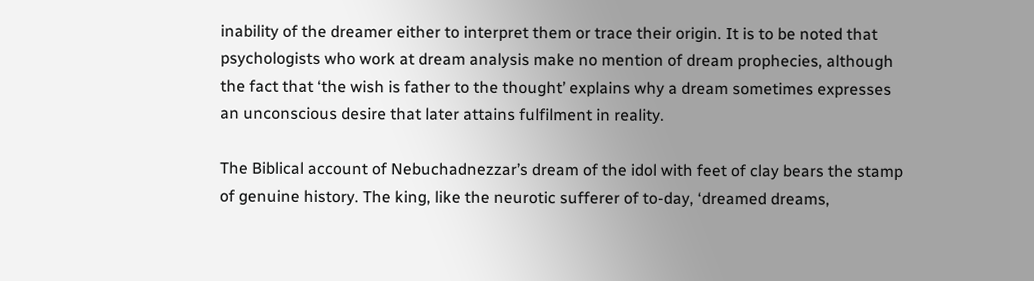inability of the dreamer either to interpret them or trace their origin. It is to be noted that psychologists who work at dream analysis make no mention of dream prophecies, although the fact that ‘the wish is father to the thought’ explains why a dream sometimes expresses an unconscious desire that later attains fulfilment in reality.

The Biblical account of Nebuchadnezzar’s dream of the idol with feet of clay bears the stamp of genuine history. The king, like the neurotic sufferer of to-day, ‘dreamed dreams,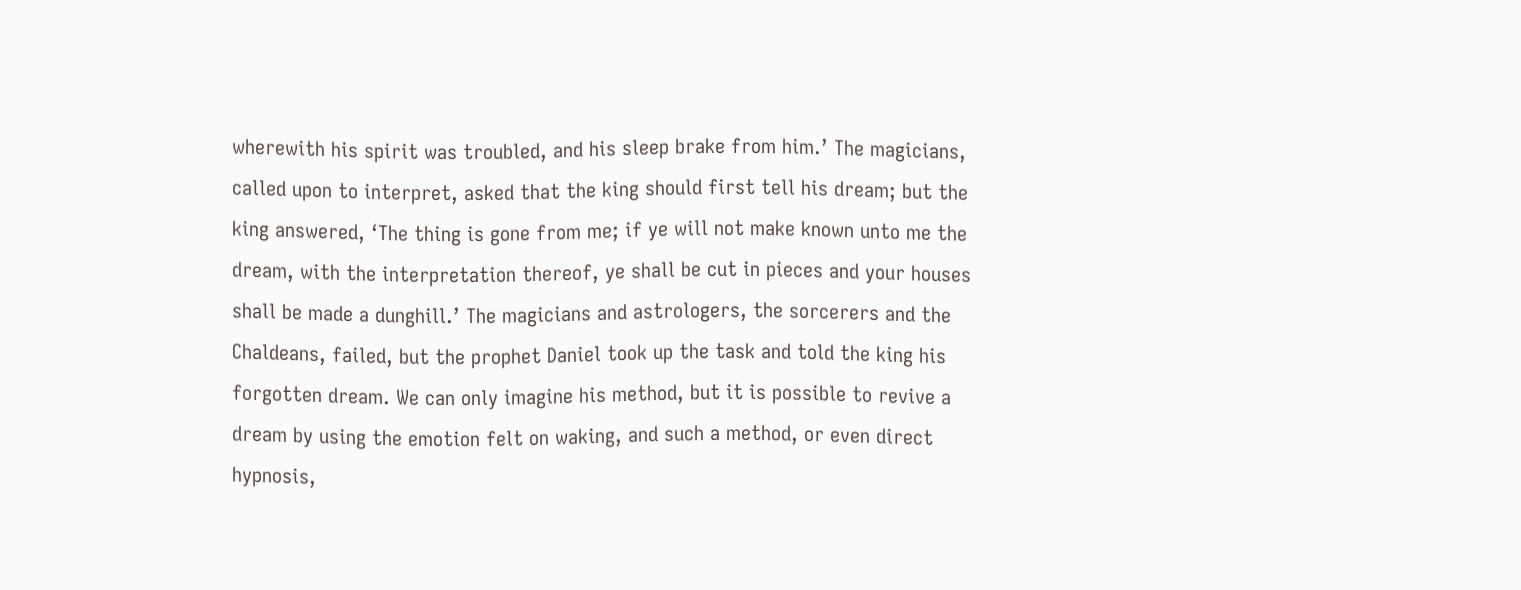wherewith his spirit was troubled, and his sleep brake from him.’ The magicians, called upon to interpret, asked that the king should first tell his dream; but the king answered, ‘The thing is gone from me; if ye will not make known unto me the dream, with the interpretation thereof, ye shall be cut in pieces and your houses shall be made a dunghill.’ The magicians and astrologers, the sorcerers and the Chaldeans, failed, but the prophet Daniel took up the task and told the king his forgotten dream. We can only imagine his method, but it is possible to revive a dream by using the emotion felt on waking, and such a method, or even direct hypnosis,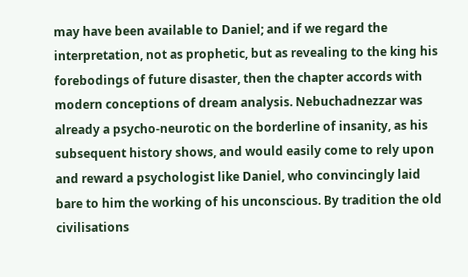may have been available to Daniel; and if we regard the interpretation, not as prophetic, but as revealing to the king his forebodings of future disaster, then the chapter accords with modern conceptions of dream analysis. Nebuchadnezzar was already a psycho-neurotic on the borderline of insanity, as his subsequent history shows, and would easily come to rely upon and reward a psychologist like Daniel, who convincingly laid bare to him the working of his unconscious. By tradition the old civilisations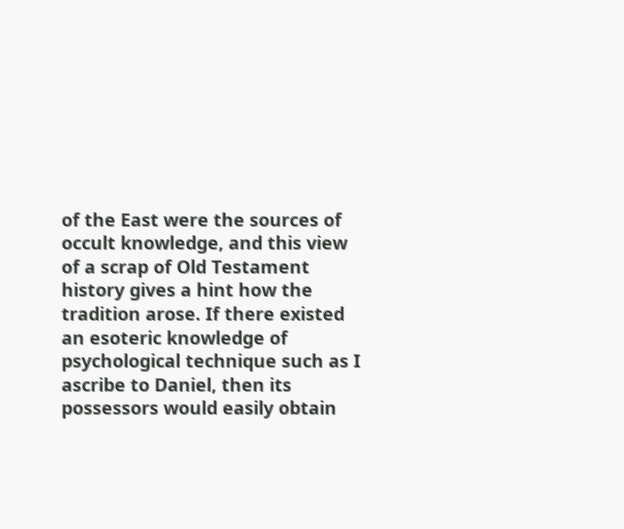of the East were the sources of occult knowledge, and this view of a scrap of Old Testament history gives a hint how the tradition arose. If there existed an esoteric knowledge of psychological technique such as I ascribe to Daniel, then its possessors would easily obtain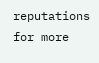reputations for more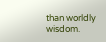than worldly wisdom.